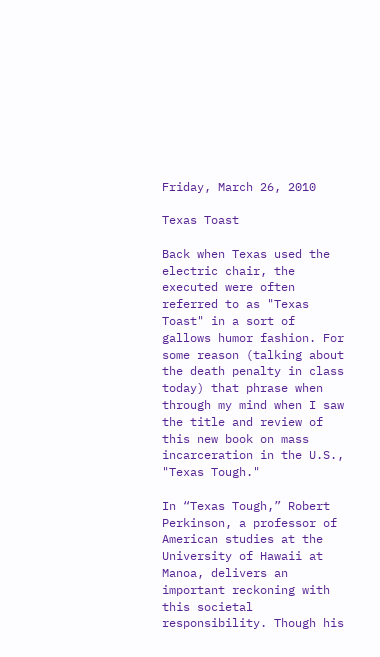Friday, March 26, 2010

Texas Toast

Back when Texas used the electric chair, the executed were often referred to as "Texas Toast" in a sort of gallows humor fashion. For some reason (talking about the death penalty in class today) that phrase when through my mind when I saw the title and review of this new book on mass incarceration in the U.S., "Texas Tough."

In “Texas Tough,” Robert Perkinson, a professor of American studies at the University of Hawaii at Manoa, delivers an important reckoning with this societal responsibility. Though his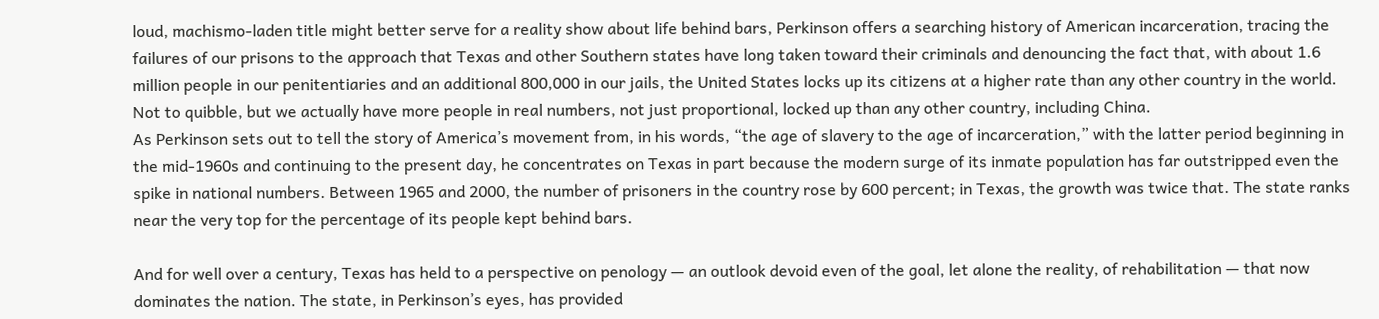loud, machismo-laden title might better serve for a reality show about life behind bars, Perkinson offers a searching history of American incarceration, tracing the failures of our prisons to the approach that Texas and other Southern states have long taken toward their criminals and denouncing the fact that, with about 1.6 million people in our penitentiaries and an additional 800,000 in our jails, the United States locks up its citizens at a higher rate than any other country in the world.
Not to quibble, but we actually have more people in real numbers, not just proportional, locked up than any other country, including China.
As Perkinson sets out to tell the story of America’s movement from, in his words, “the age of slavery to the age of incarceration,” with the latter period beginning in the mid-1960s and continuing to the present day, he concentrates on Texas in part because the modern surge of its inmate population has far outstripped even the spike in national numbers. Between 1965 and 2000, the number of prisoners in the country rose by 600 percent; in Texas, the growth was twice that. The state ranks near the very top for the percentage of its people kept behind bars.

And for well over a century, Texas has held to a perspective on penology — an outlook devoid even of the goal, let alone the reality, of rehabilitation — that now dominates the nation. The state, in Perkinson’s eyes, has provided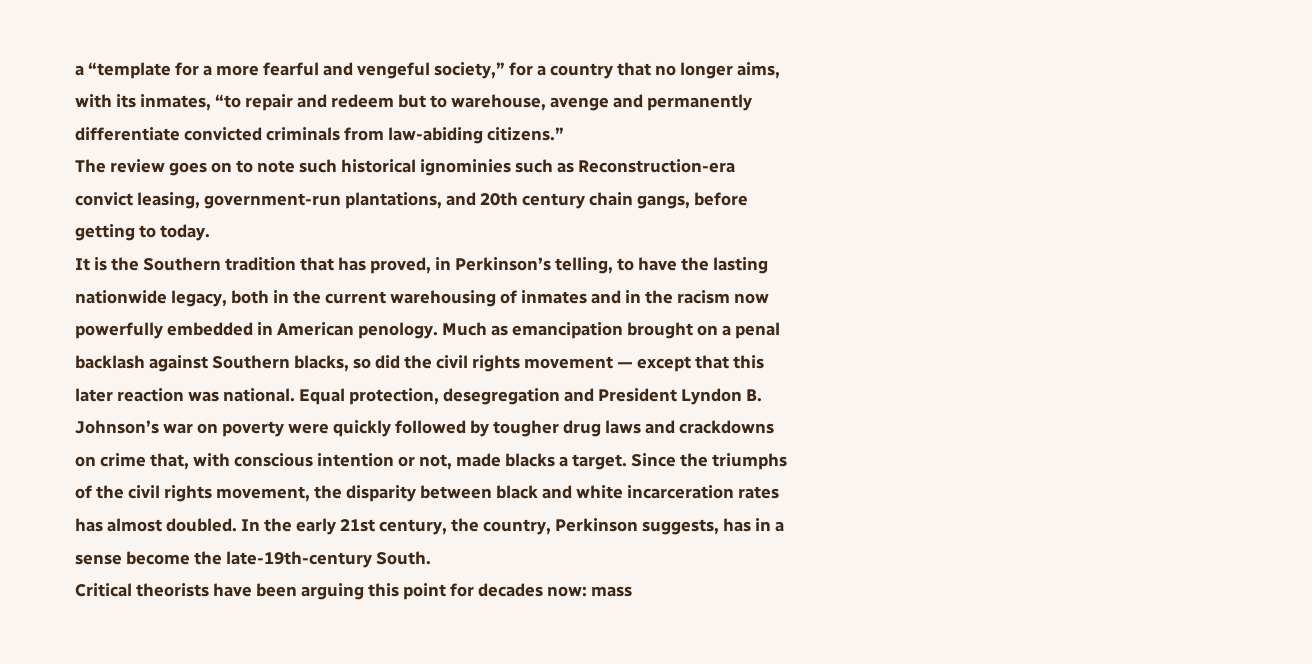a “template for a more fearful and vengeful society,” for a country that no longer aims, with its inmates, “to repair and redeem but to warehouse, avenge and permanently differentiate convicted criminals from law-abiding citizens.”
The review goes on to note such historical ignominies such as Reconstruction-era convict leasing, government-run plantations, and 20th century chain gangs, before getting to today.
It is the Southern tradition that has proved, in Perkinson’s telling, to have the lasting nationwide legacy, both in the current warehousing of inmates and in the racism now powerfully embedded in American penology. Much as emancipation brought on a penal backlash against Southern blacks, so did the civil rights movement — except that this later reaction was national. Equal protection, desegregation and President Lyndon B. Johnson’s war on poverty were quickly followed by tougher drug laws and crackdowns on crime that, with conscious intention or not, made blacks a target. Since the triumphs of the civil rights movement, the disparity between black and white incarceration rates has almost doubled. In the early 21st century, the country, Perkinson suggests, has in a sense become the late-19th-century South.
Critical theorists have been arguing this point for decades now: mass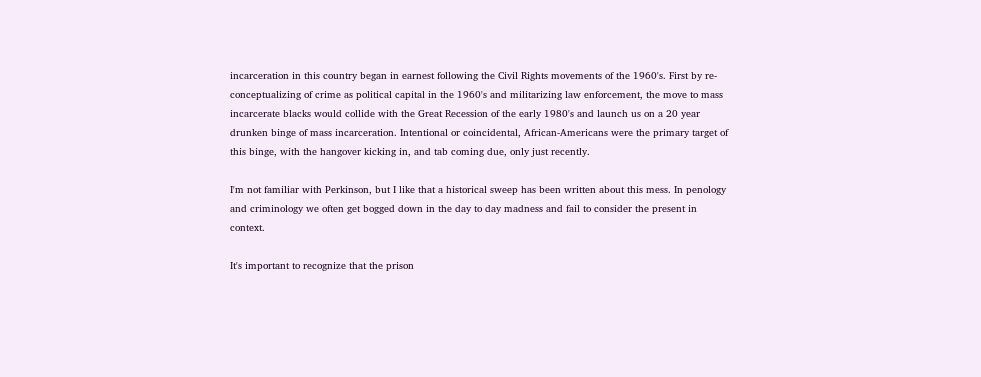incarceration in this country began in earnest following the Civil Rights movements of the 1960's. First by re-conceptualizing of crime as political capital in the 1960's and militarizing law enforcement, the move to mass incarcerate blacks would collide with the Great Recession of the early 1980's and launch us on a 20 year drunken binge of mass incarceration. Intentional or coincidental, African-Americans were the primary target of this binge, with the hangover kicking in, and tab coming due, only just recently.

I'm not familiar with Perkinson, but I like that a historical sweep has been written about this mess. In penology and criminology we often get bogged down in the day to day madness and fail to consider the present in context.

It's important to recognize that the prison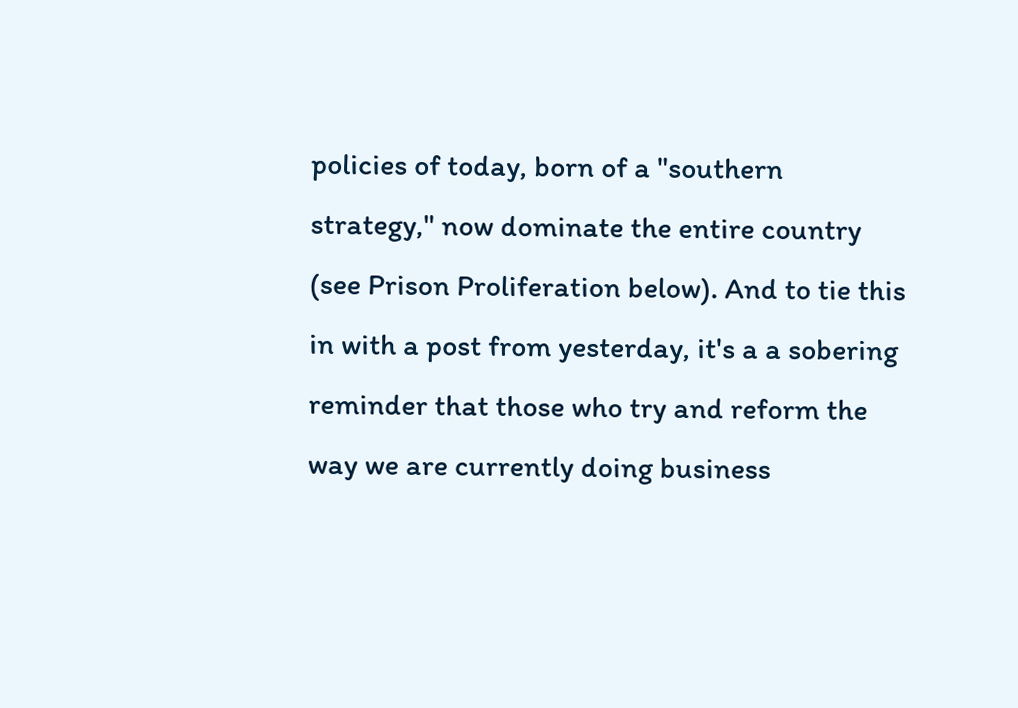policies of today, born of a "southern strategy," now dominate the entire country (see Prison Proliferation below). And to tie this in with a post from yesterday, it's a a sobering reminder that those who try and reform the way we are currently doing business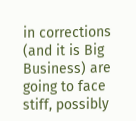in corrections (and it is Big Business) are going to face stiff, possibly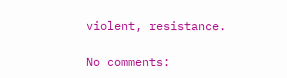violent, resistance.

No comments: